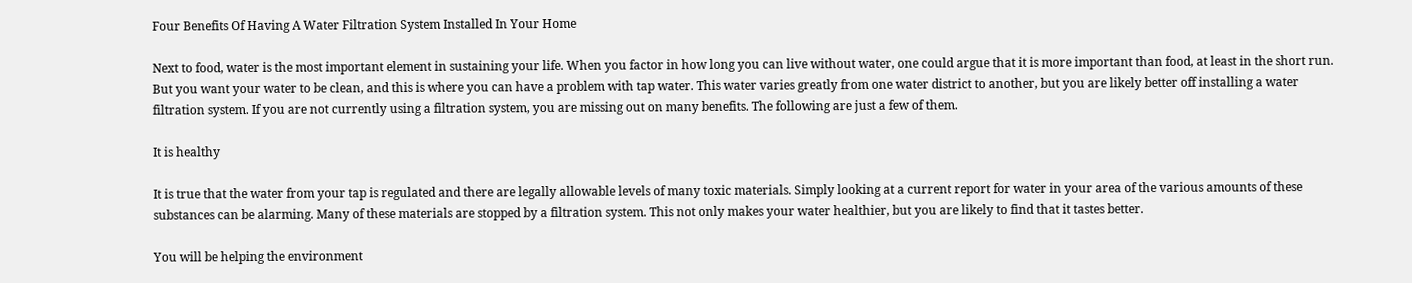Four Benefits Of Having A Water Filtration System Installed In Your Home

Next to food, water is the most important element in sustaining your life. When you factor in how long you can live without water, one could argue that it is more important than food, at least in the short run. But you want your water to be clean, and this is where you can have a problem with tap water. This water varies greatly from one water district to another, but you are likely better off installing a water filtration system. If you are not currently using a filtration system, you are missing out on many benefits. The following are just a few of them.

It is healthy

It is true that the water from your tap is regulated and there are legally allowable levels of many toxic materials. Simply looking at a current report for water in your area of the various amounts of these substances can be alarming. Many of these materials are stopped by a filtration system. This not only makes your water healthier, but you are likely to find that it tastes better.

You will be helping the environment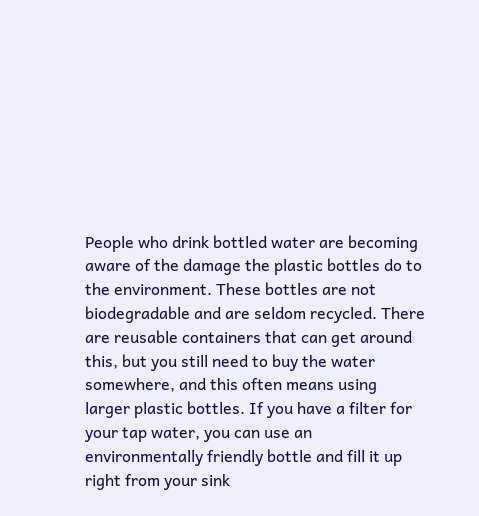People who drink bottled water are becoming aware of the damage the plastic bottles do to the environment. These bottles are not biodegradable and are seldom recycled. There are reusable containers that can get around this, but you still need to buy the water somewhere, and this often means using larger plastic bottles. If you have a filter for your tap water, you can use an environmentally friendly bottle and fill it up right from your sink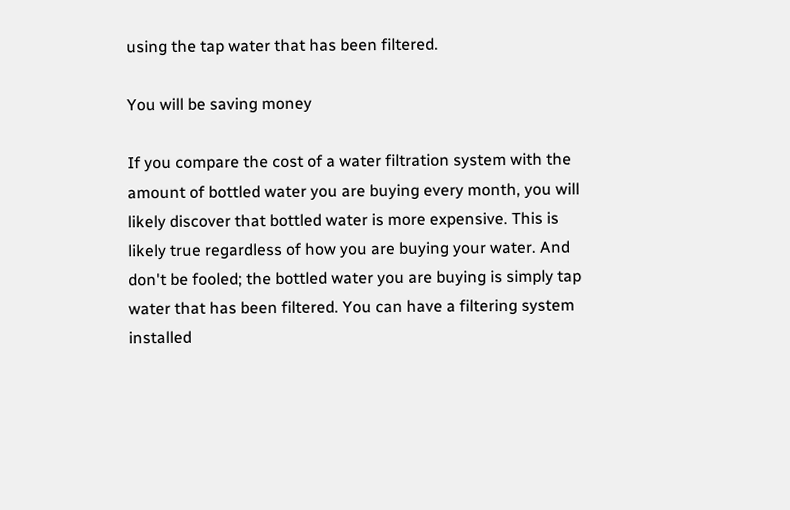using the tap water that has been filtered.

You will be saving money

If you compare the cost of a water filtration system with the amount of bottled water you are buying every month, you will likely discover that bottled water is more expensive. This is likely true regardless of how you are buying your water. And don't be fooled; the bottled water you are buying is simply tap water that has been filtered. You can have a filtering system installed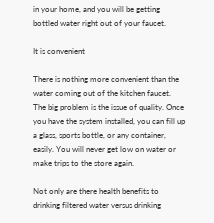in your home, and you will be getting bottled water right out of your faucet.

It is convenient

There is nothing more convenient than the water coming out of the kitchen faucet. The big problem is the issue of quality. Once you have the system installed, you can fill up a glass, sports bottle, or any container, easily. You will never get low on water or make trips to the store again.

Not only are there health benefits to drinking filtered water versus drinking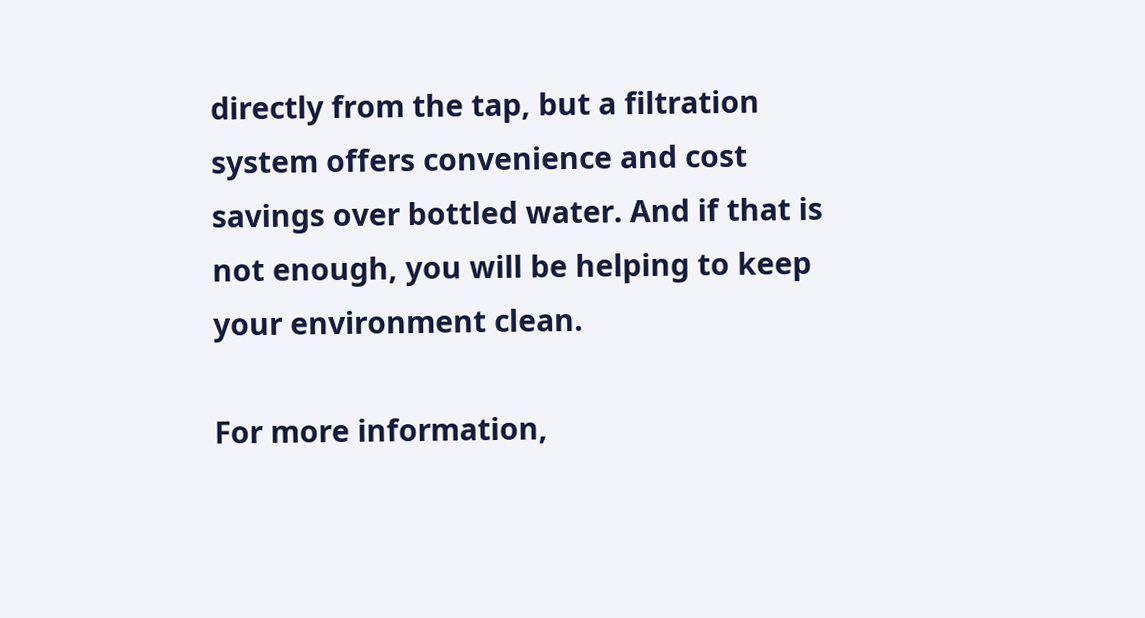directly from the tap, but a filtration system offers convenience and cost savings over bottled water. And if that is not enough, you will be helping to keep your environment clean.

For more information,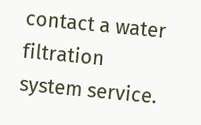contact a water filtration system service.